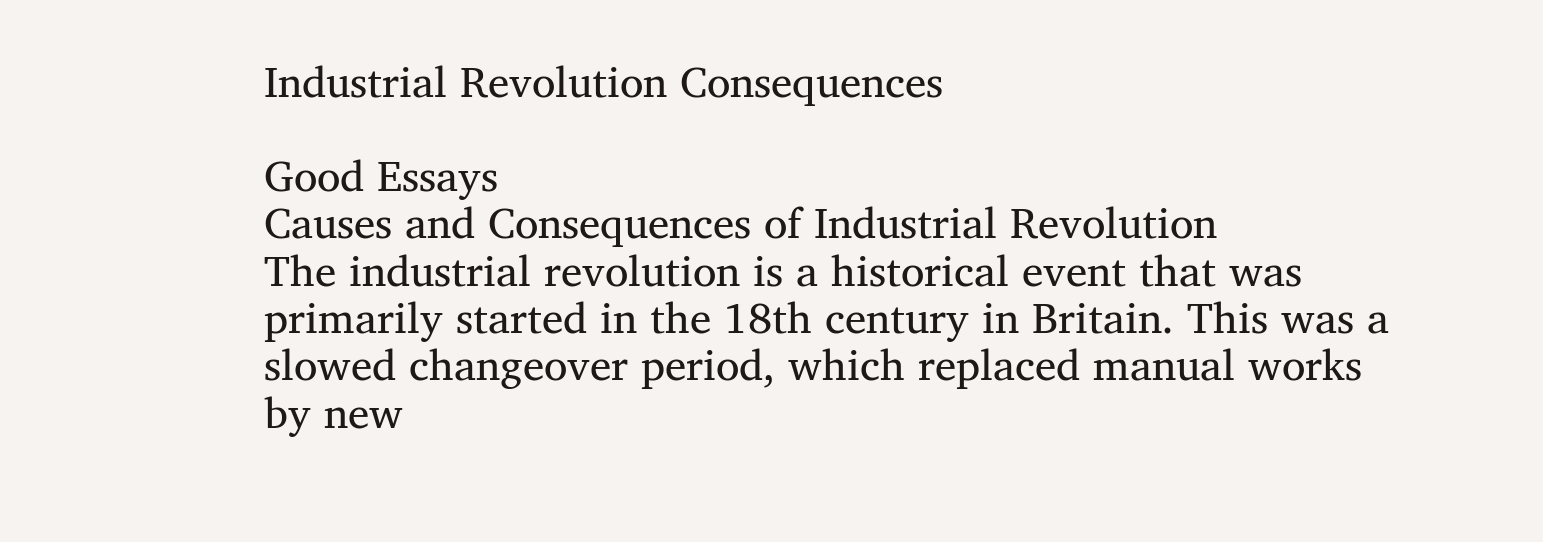Industrial Revolution Consequences

Good Essays
Causes and Consequences of Industrial Revolution
The industrial revolution is a historical event that was primarily started in the 18th century in Britain. This was a slowed changeover period, which replaced manual works by new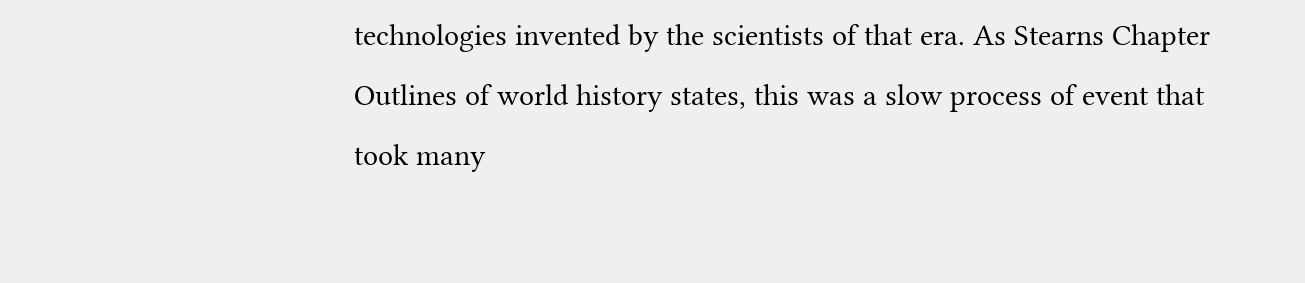technologies invented by the scientists of that era. As Stearns Chapter Outlines of world history states, this was a slow process of event that took many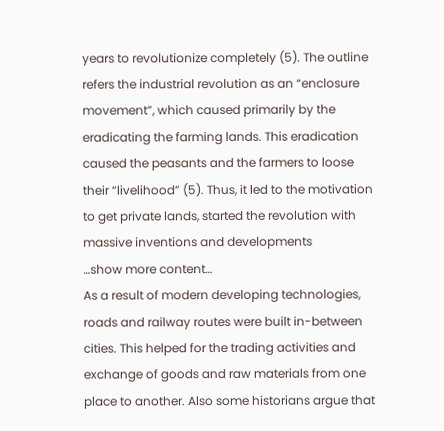years to revolutionize completely (5). The outline refers the industrial revolution as an “enclosure movement”, which caused primarily by the eradicating the farming lands. This eradication caused the peasants and the farmers to loose their “livelihood” (5). Thus, it led to the motivation to get private lands, started the revolution with massive inventions and developments
…show more content…
As a result of modern developing technologies, roads and railway routes were built in-between cities. This helped for the trading activities and exchange of goods and raw materials from one place to another. Also some historians argue that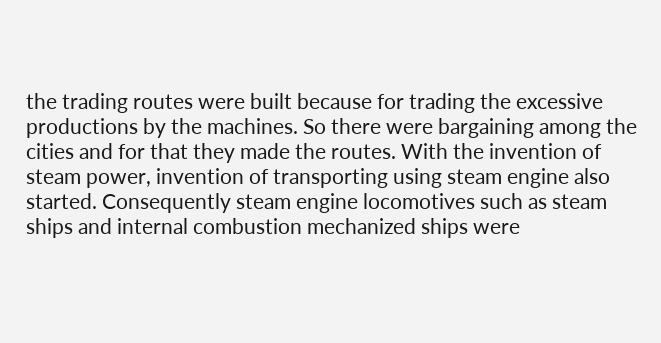the trading routes were built because for trading the excessive productions by the machines. So there were bargaining among the cities and for that they made the routes. With the invention of steam power, invention of transporting using steam engine also started. Consequently steam engine locomotives such as steam ships and internal combustion mechanized ships were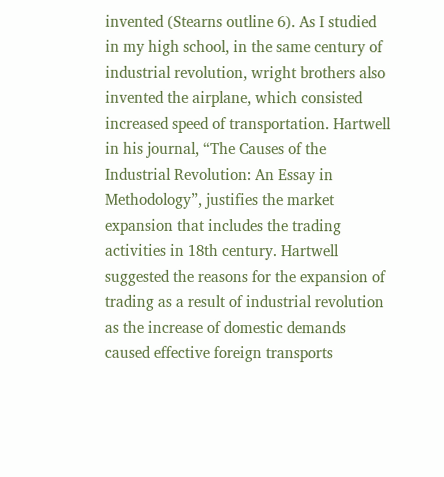invented (Stearns outline 6). As I studied in my high school, in the same century of industrial revolution, wright brothers also invented the airplane, which consisted increased speed of transportation. Hartwell in his journal, “The Causes of the Industrial Revolution: An Essay in Methodology”, justifies the market expansion that includes the trading activities in 18th century. Hartwell suggested the reasons for the expansion of trading as a result of industrial revolution as the increase of domestic demands caused effective foreign transports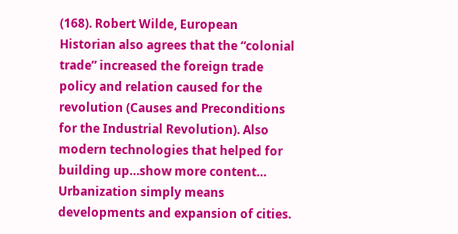(168). Robert Wilde, European Historian also agrees that the “colonial trade” increased the foreign trade policy and relation caused for the revolution (Causes and Preconditions for the Industrial Revolution). Also modern technologies that helped for building up…show more content…
Urbanization simply means developments and expansion of cities.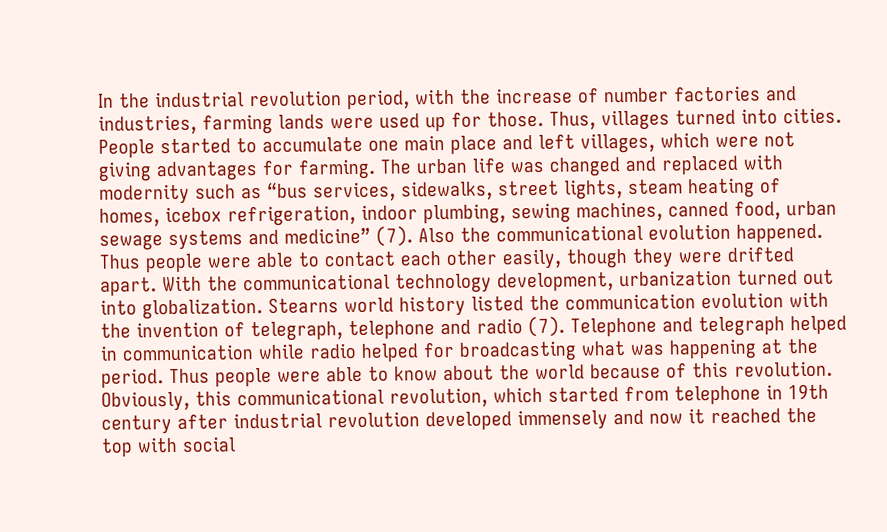In the industrial revolution period, with the increase of number factories and industries, farming lands were used up for those. Thus, villages turned into cities. People started to accumulate one main place and left villages, which were not giving advantages for farming. The urban life was changed and replaced with modernity such as “bus services, sidewalks, street lights, steam heating of homes, icebox refrigeration, indoor plumbing, sewing machines, canned food, urban sewage systems and medicine” (7). Also the communicational evolution happened. Thus people were able to contact each other easily, though they were drifted apart. With the communicational technology development, urbanization turned out into globalization. Stearns world history listed the communication evolution with the invention of telegraph, telephone and radio (7). Telephone and telegraph helped in communication while radio helped for broadcasting what was happening at the period. Thus people were able to know about the world because of this revolution. Obviously, this communicational revolution, which started from telephone in 19th century after industrial revolution developed immensely and now it reached the top with social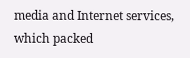media and Internet services, which packed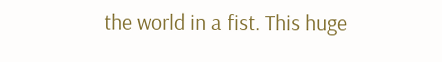the world in a fist. This huge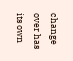change over has its own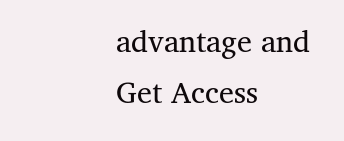advantage and
Get Access